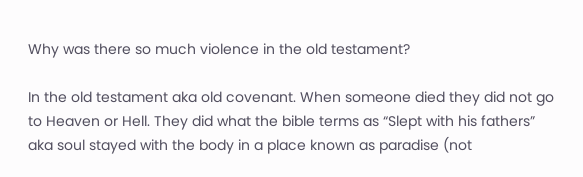Why was there so much violence in the old testament?

In the old testament aka old covenant. When someone died they did not go to Heaven or Hell. They did what the bible terms as “Slept with his fathers” aka soul stayed with the body in a place known as paradise (not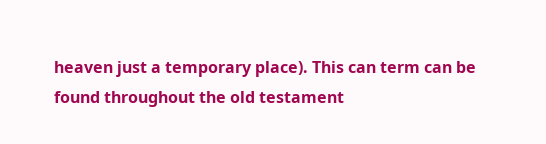heaven just a temporary place). This can term can be found throughout the old testament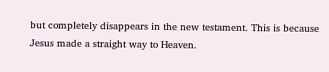but completely disappears in the new testament. This is because Jesus made a straight way to Heaven.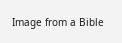Image from a Bible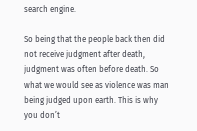search engine.

So being that the people back then did not receive judgment after death, judgment was often before death. So what we would see as violence was man being judged upon earth. This is why you don’t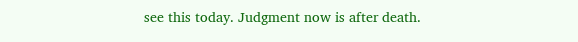see this today. Judgment now is after death.